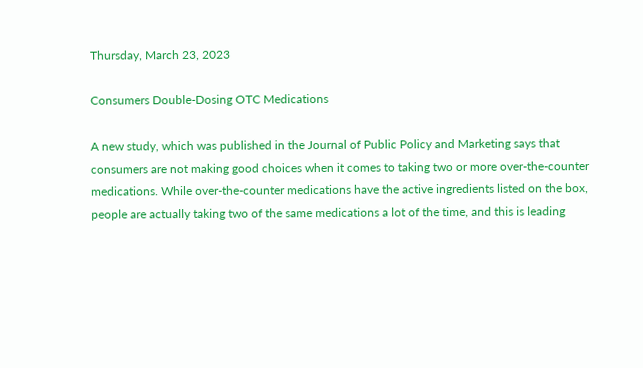Thursday, March 23, 2023

Consumers Double-Dosing OTC Medications

A new study, which was published in the Journal of Public Policy and Marketing says that consumers are not making good choices when it comes to taking two or more over-the-counter medications. While over-the-counter medications have the active ingredients listed on the box, people are actually taking two of the same medications a lot of the time, and this is leading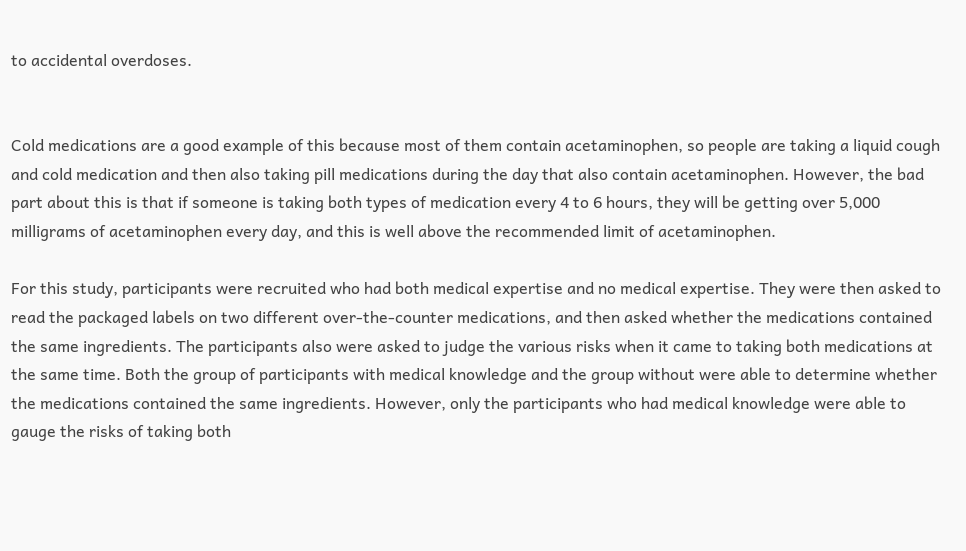to accidental overdoses.


Cold medications are a good example of this because most of them contain acetaminophen, so people are taking a liquid cough and cold medication and then also taking pill medications during the day that also contain acetaminophen. However, the bad part about this is that if someone is taking both types of medication every 4 to 6 hours, they will be getting over 5,000 milligrams of acetaminophen every day, and this is well above the recommended limit of acetaminophen.

For this study, participants were recruited who had both medical expertise and no medical expertise. They were then asked to read the packaged labels on two different over-the-counter medications, and then asked whether the medications contained the same ingredients. The participants also were asked to judge the various risks when it came to taking both medications at the same time. Both the group of participants with medical knowledge and the group without were able to determine whether the medications contained the same ingredients. However, only the participants who had medical knowledge were able to gauge the risks of taking both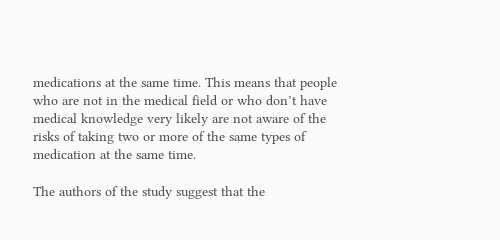medications at the same time. This means that people who are not in the medical field or who don’t have medical knowledge very likely are not aware of the risks of taking two or more of the same types of medication at the same time.

The authors of the study suggest that the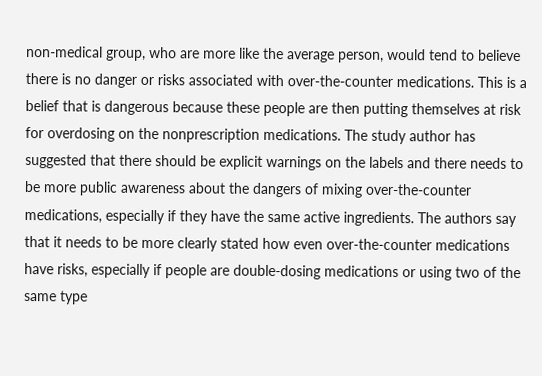non-medical group, who are more like the average person, would tend to believe there is no danger or risks associated with over-the-counter medications. This is a belief that is dangerous because these people are then putting themselves at risk for overdosing on the nonprescription medications. The study author has suggested that there should be explicit warnings on the labels and there needs to be more public awareness about the dangers of mixing over-the-counter medications, especially if they have the same active ingredients. The authors say that it needs to be more clearly stated how even over-the-counter medications have risks, especially if people are double-dosing medications or using two of the same type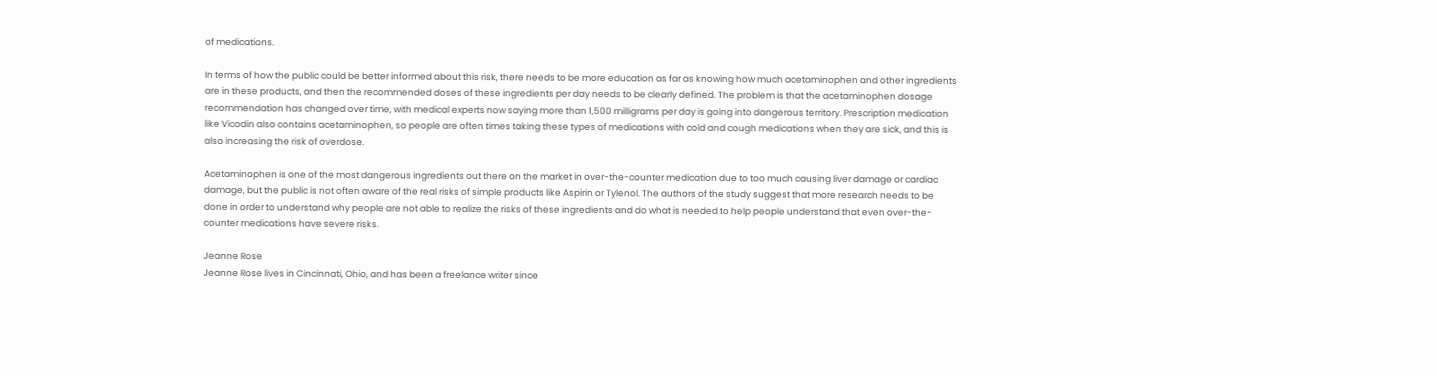of medications.

In terms of how the public could be better informed about this risk, there needs to be more education as far as knowing how much acetaminophen and other ingredients are in these products, and then the recommended doses of these ingredients per day needs to be clearly defined. The problem is that the acetaminophen dosage recommendation has changed over time, with medical experts now saying more than 1,500 milligrams per day is going into dangerous territory. Prescription medication like Vicodin also contains acetaminophen, so people are often times taking these types of medications with cold and cough medications when they are sick, and this is also increasing the risk of overdose.

Acetaminophen is one of the most dangerous ingredients out there on the market in over-the-counter medication due to too much causing liver damage or cardiac damage, but the public is not often aware of the real risks of simple products like Aspirin or Tylenol. The authors of the study suggest that more research needs to be done in order to understand why people are not able to realize the risks of these ingredients and do what is needed to help people understand that even over-the-counter medications have severe risks.

Jeanne Rose
Jeanne Rose lives in Cincinnati, Ohio, and has been a freelance writer since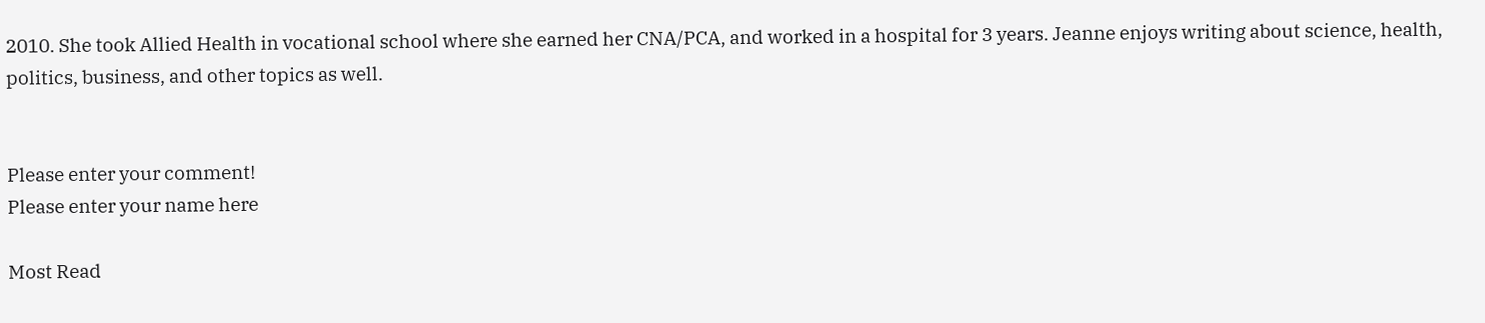2010. She took Allied Health in vocational school where she earned her CNA/PCA, and worked in a hospital for 3 years. Jeanne enjoys writing about science, health, politics, business, and other topics as well.


Please enter your comment!
Please enter your name here

Most Read